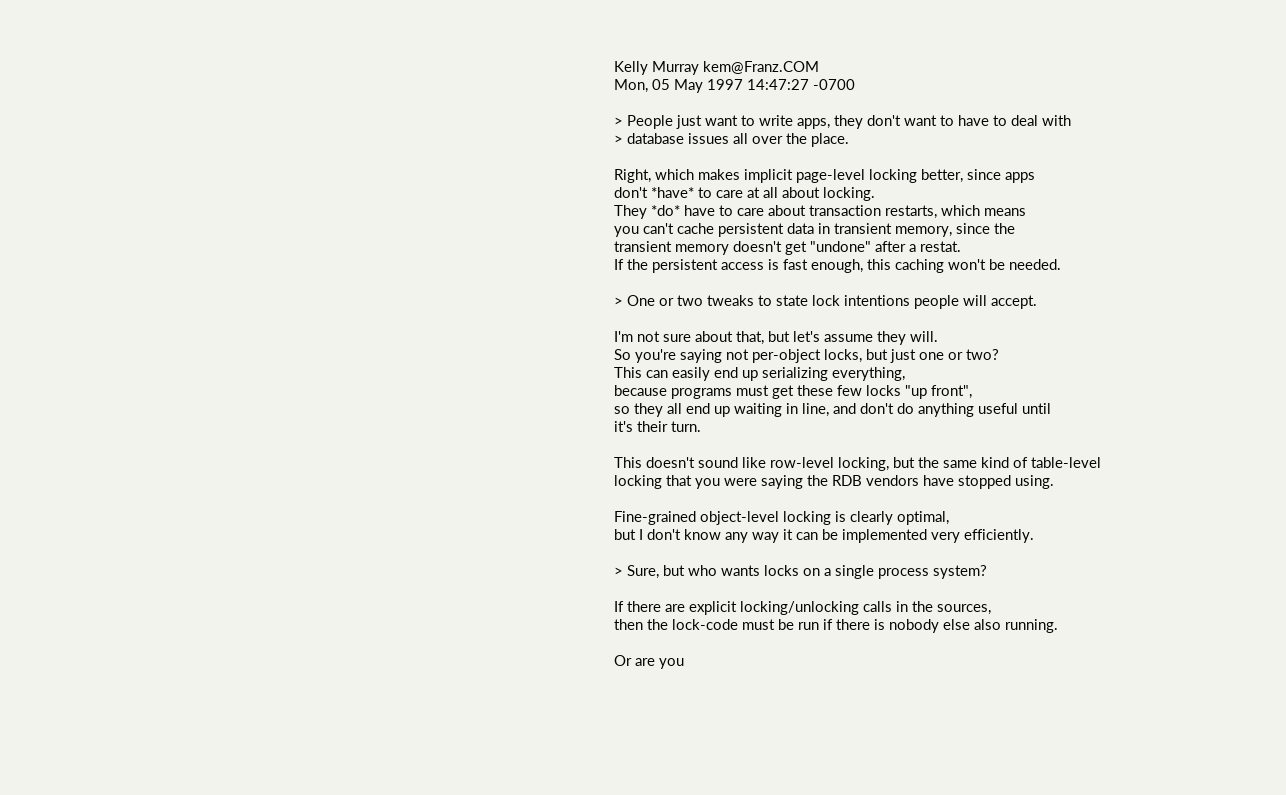Kelly Murray kem@Franz.COM
Mon, 05 May 1997 14:47:27 -0700

> People just want to write apps, they don't want to have to deal with
> database issues all over the place.

Right, which makes implicit page-level locking better, since apps
don't *have* to care at all about locking.
They *do* have to care about transaction restarts, which means
you can't cache persistent data in transient memory, since the
transient memory doesn't get "undone" after a restat.
If the persistent access is fast enough, this caching won't be needed.

> One or two tweaks to state lock intentions people will accept.

I'm not sure about that, but let's assume they will.
So you're saying not per-object locks, but just one or two?
This can easily end up serializing everything,
because programs must get these few locks "up front",
so they all end up waiting in line, and don't do anything useful until
it's their turn.

This doesn't sound like row-level locking, but the same kind of table-level
locking that you were saying the RDB vendors have stopped using.

Fine-grained object-level locking is clearly optimal,
but I don't know any way it can be implemented very efficiently.

> Sure, but who wants locks on a single process system?

If there are explicit locking/unlocking calls in the sources,
then the lock-code must be run if there is nobody else also running.

Or are you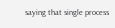saying that single process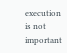execution is not important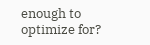enough to optimize for?